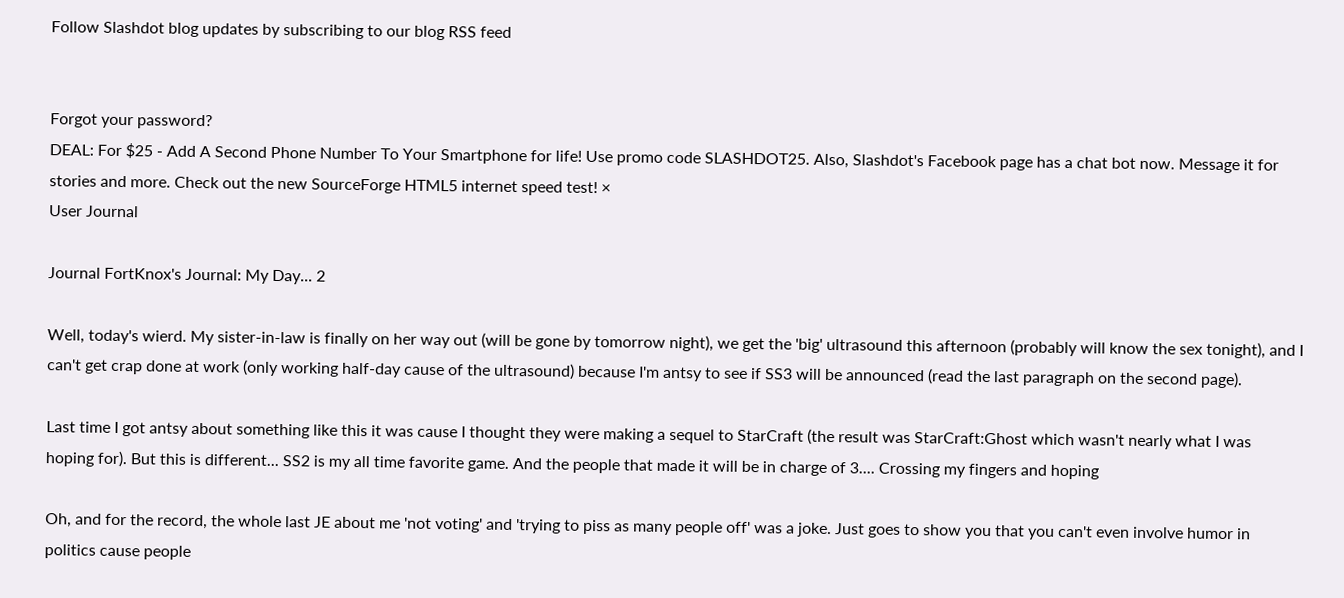Follow Slashdot blog updates by subscribing to our blog RSS feed


Forgot your password?
DEAL: For $25 - Add A Second Phone Number To Your Smartphone for life! Use promo code SLASHDOT25. Also, Slashdot's Facebook page has a chat bot now. Message it for stories and more. Check out the new SourceForge HTML5 internet speed test! ×
User Journal

Journal FortKnox's Journal: My Day... 2

Well, today's wierd. My sister-in-law is finally on her way out (will be gone by tomorrow night), we get the 'big' ultrasound this afternoon (probably will know the sex tonight), and I can't get crap done at work (only working half-day cause of the ultrasound) because I'm antsy to see if SS3 will be announced (read the last paragraph on the second page).

Last time I got antsy about something like this it was cause I thought they were making a sequel to StarCraft (the result was StarCraft:Ghost which wasn't nearly what I was hoping for). But this is different... SS2 is my all time favorite game. And the people that made it will be in charge of 3.... Crossing my fingers and hoping

Oh, and for the record, the whole last JE about me 'not voting' and 'trying to piss as many people off' was a joke. Just goes to show you that you can't even involve humor in politics cause people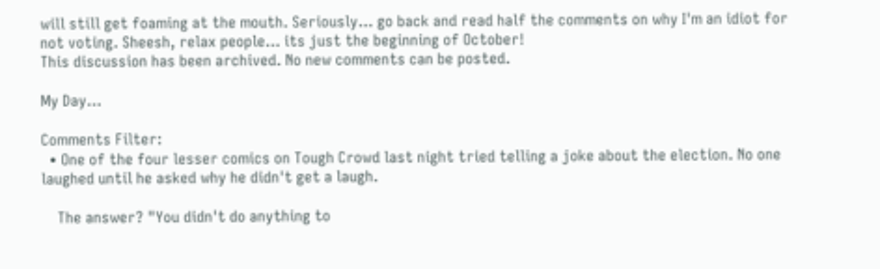will still get foaming at the mouth. Seriously... go back and read half the comments on why I'm an idiot for not voting. Sheesh, relax people... its just the beginning of October!
This discussion has been archived. No new comments can be posted.

My Day...

Comments Filter:
  • One of the four lesser comics on Tough Crowd last night tried telling a joke about the election. No one laughed until he asked why he didn't get a laugh.

    The answer? "You didn't do anything to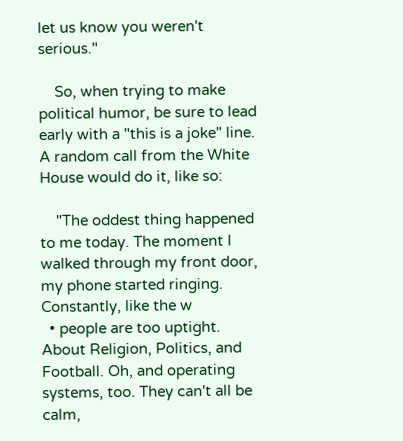let us know you weren't serious."

    So, when trying to make political humor, be sure to lead early with a "this is a joke" line. A random call from the White House would do it, like so:

    "The oddest thing happened to me today. The moment I walked through my front door, my phone started ringing. Constantly, like the w
  • people are too uptight. About Religion, Politics, and Football. Oh, and operating systems, too. They can't all be calm,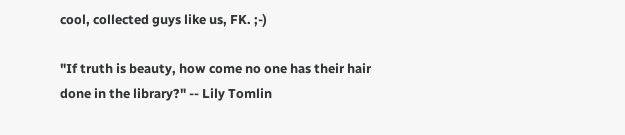cool, collected guys like us, FK. ;-)

"If truth is beauty, how come no one has their hair done in the library?" -- Lily Tomlin